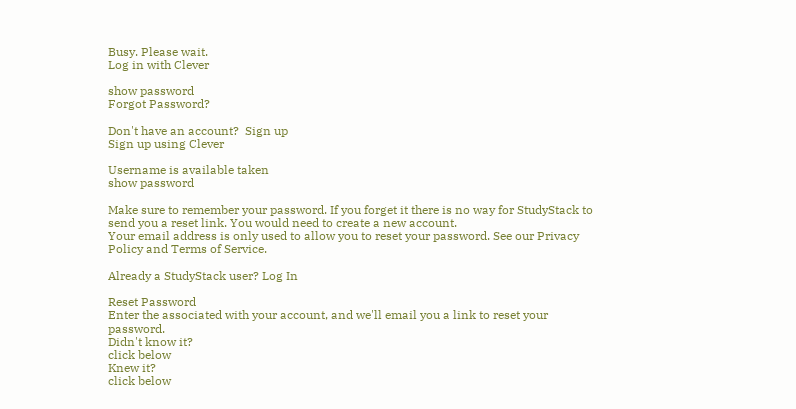Busy. Please wait.
Log in with Clever

show password
Forgot Password?

Don't have an account?  Sign up
Sign up using Clever

Username is available taken
show password

Make sure to remember your password. If you forget it there is no way for StudyStack to send you a reset link. You would need to create a new account.
Your email address is only used to allow you to reset your password. See our Privacy Policy and Terms of Service.

Already a StudyStack user? Log In

Reset Password
Enter the associated with your account, and we'll email you a link to reset your password.
Didn't know it?
click below
Knew it?
click below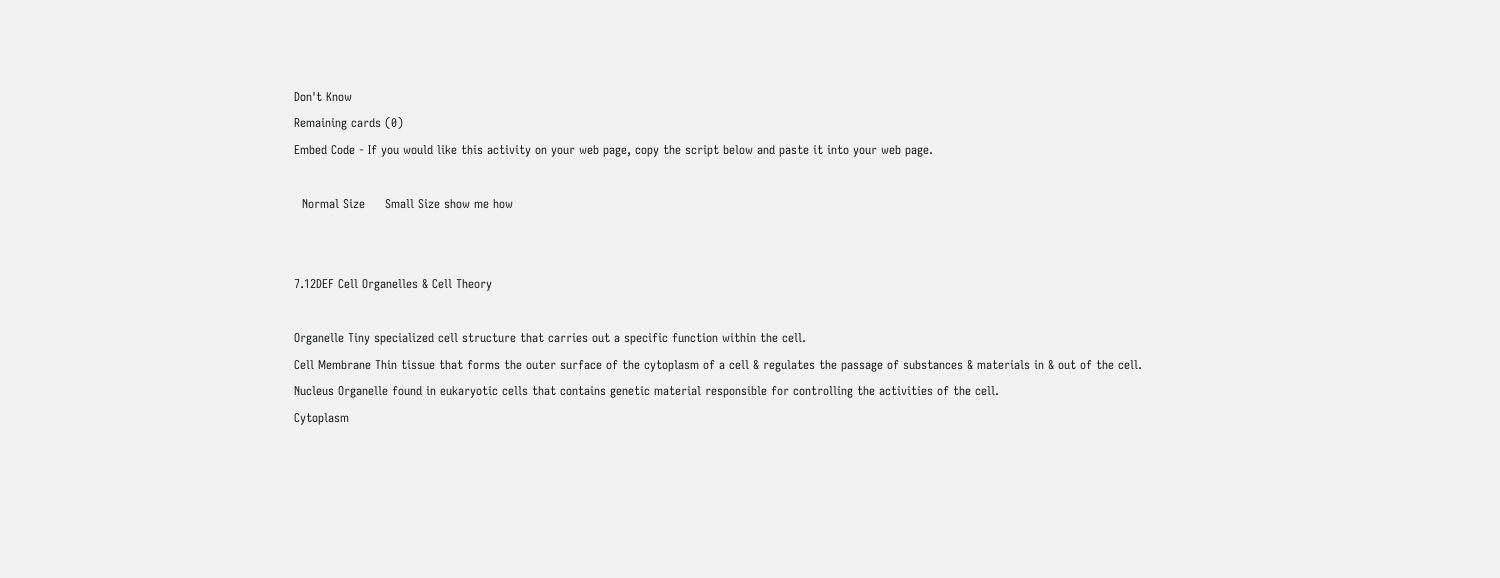Don't Know
Remaining cards (0)
Embed Code - If you would like this activity on your web page, copy the script below and paste it into your web page.

  Normal Size     Small Size show me how


7.12DEF Cell Organelles & Cell Theory

Organelle Tiny specialized cell structure that carries out a specific function within the cell.
Cell Membrane Thin tissue that forms the outer surface of the cytoplasm of a cell & regulates the passage of substances & materials in & out of the cell.
Nucleus Organelle found in eukaryotic cells that contains genetic material responsible for controlling the activities of the cell.
Cytoplasm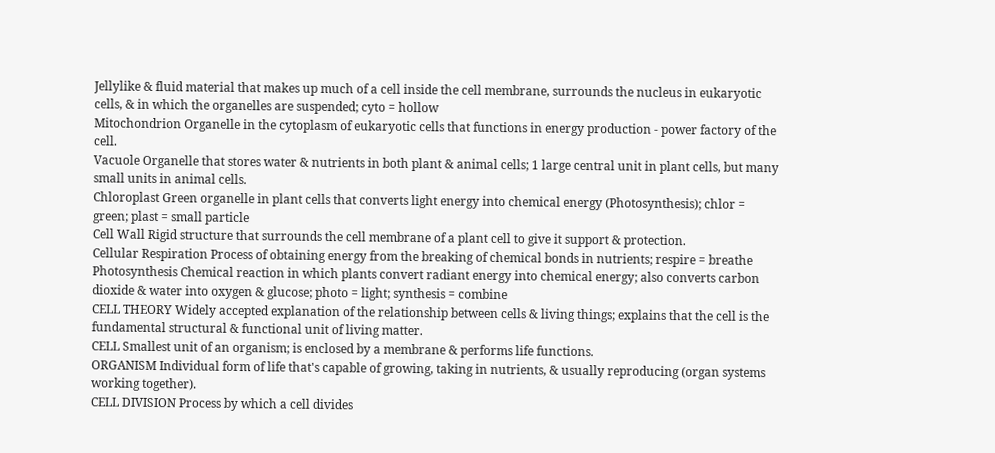Jellylike & fluid material that makes up much of a cell inside the cell membrane, surrounds the nucleus in eukaryotic cells, & in which the organelles are suspended; cyto = hollow
Mitochondrion Organelle in the cytoplasm of eukaryotic cells that functions in energy production - power factory of the cell.
Vacuole Organelle that stores water & nutrients in both plant & animal cells; 1 large central unit in plant cells, but many small units in animal cells.
Chloroplast Green organelle in plant cells that converts light energy into chemical energy (Photosynthesis); chlor = green; plast = small particle
Cell Wall Rigid structure that surrounds the cell membrane of a plant cell to give it support & protection.
Cellular Respiration Process of obtaining energy from the breaking of chemical bonds in nutrients; respire = breathe
Photosynthesis Chemical reaction in which plants convert radiant energy into chemical energy; also converts carbon dioxide & water into oxygen & glucose; photo = light; synthesis = combine
CELL THEORY Widely accepted explanation of the relationship between cells & living things; explains that the cell is the fundamental structural & functional unit of living matter.
CELL Smallest unit of an organism; is enclosed by a membrane & performs life functions.
ORGANISM Individual form of life that's capable of growing, taking in nutrients, & usually reproducing (organ systems working together).
CELL DIVISION Process by which a cell divides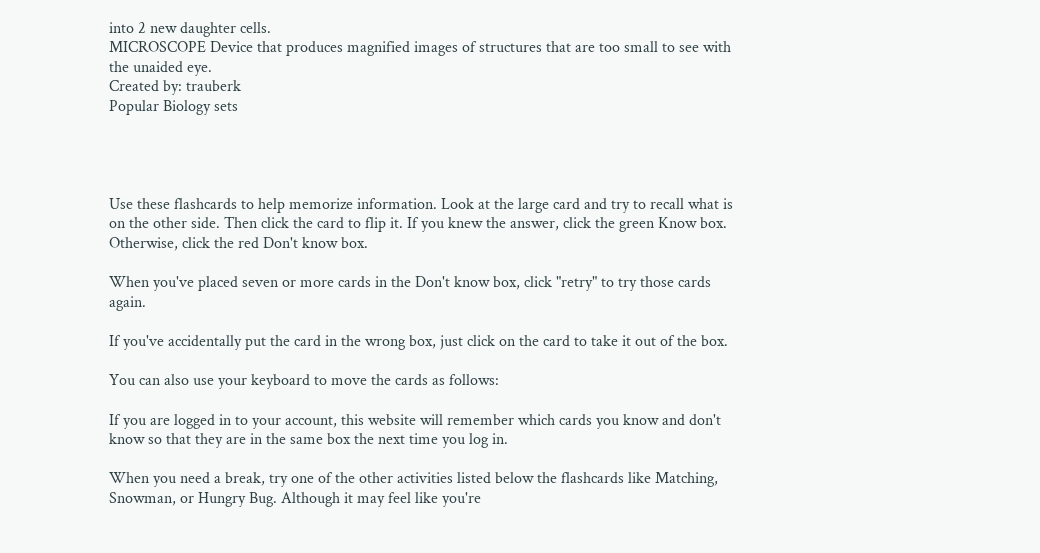into 2 new daughter cells.
MICROSCOPE Device that produces magnified images of structures that are too small to see with the unaided eye.
Created by: trauberk
Popular Biology sets




Use these flashcards to help memorize information. Look at the large card and try to recall what is on the other side. Then click the card to flip it. If you knew the answer, click the green Know box. Otherwise, click the red Don't know box.

When you've placed seven or more cards in the Don't know box, click "retry" to try those cards again.

If you've accidentally put the card in the wrong box, just click on the card to take it out of the box.

You can also use your keyboard to move the cards as follows:

If you are logged in to your account, this website will remember which cards you know and don't know so that they are in the same box the next time you log in.

When you need a break, try one of the other activities listed below the flashcards like Matching, Snowman, or Hungry Bug. Although it may feel like you're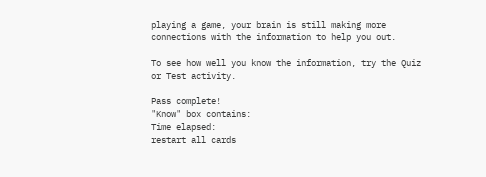playing a game, your brain is still making more connections with the information to help you out.

To see how well you know the information, try the Quiz or Test activity.

Pass complete!
"Know" box contains:
Time elapsed:
restart all cards